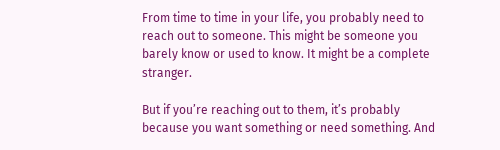From time to time in your life, you probably need to reach out to someone. This might be someone you barely know or used to know. It might be a complete stranger.

But if you’re reaching out to them, it’s probably because you want something or need something. And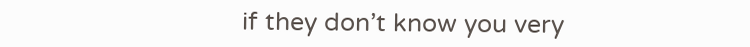if they don’t know you very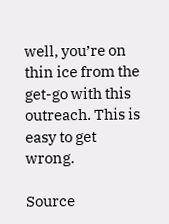well, you’re on thin ice from the get-go with this outreach. This is easy to get wrong.

Source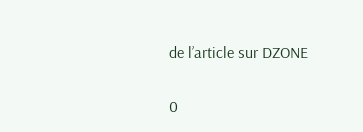de l’article sur DZONE

0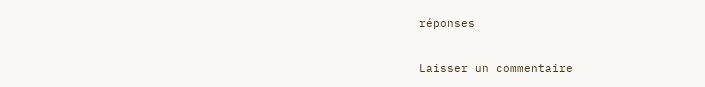réponses

Laisser un commentaire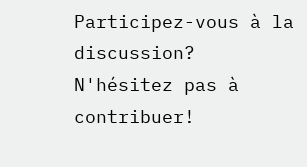Participez-vous à la discussion?
N'hésitez pas à contribuer!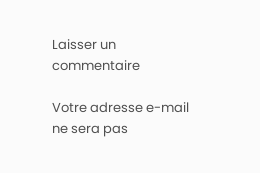Laisser un commentaire

Votre adresse e-mail ne sera pas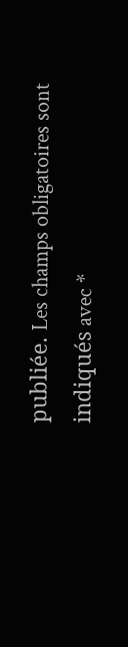publiée. Les champs obligatoires sont indiqués avec *